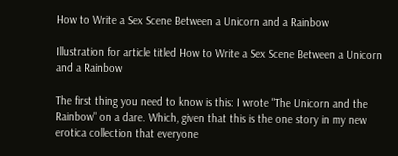How to Write a Sex Scene Between a Unicorn and a Rainbow

Illustration for article titled How to Write a Sex Scene Between a Unicorn and a Rainbow

The first thing you need to know is this: I wrote "The Unicorn and the Rainbow" on a dare. Which, given that this is the one story in my new erotica collection that everyone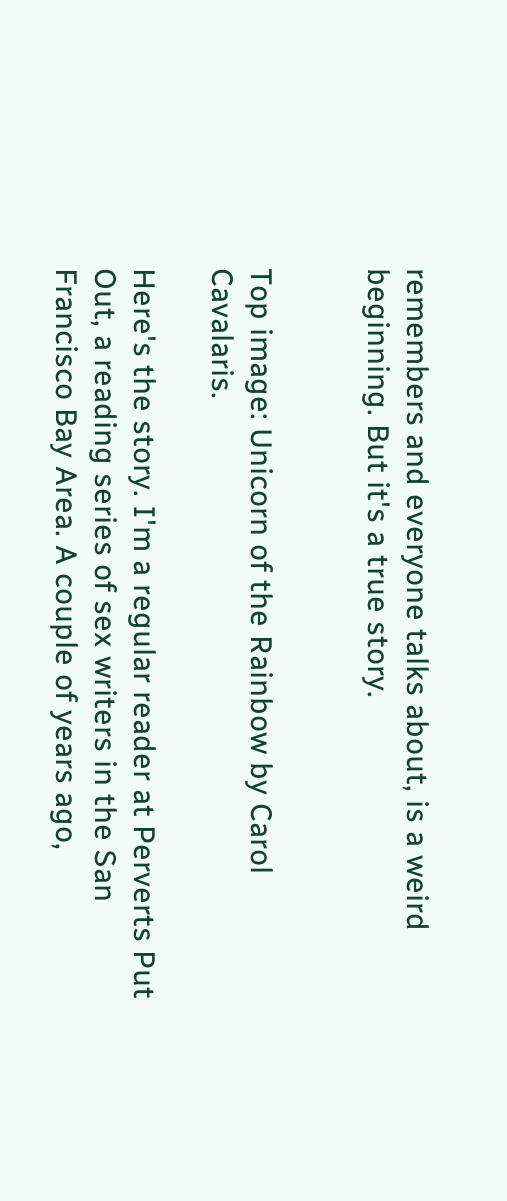remembers and everyone talks about, is a weird beginning. But it's a true story.


Top image: Unicorn of the Rainbow by Carol Cavalaris.

Here's the story. I'm a regular reader at Perverts Put Out, a reading series of sex writers in the San Francisco Bay Area. A couple of years ago,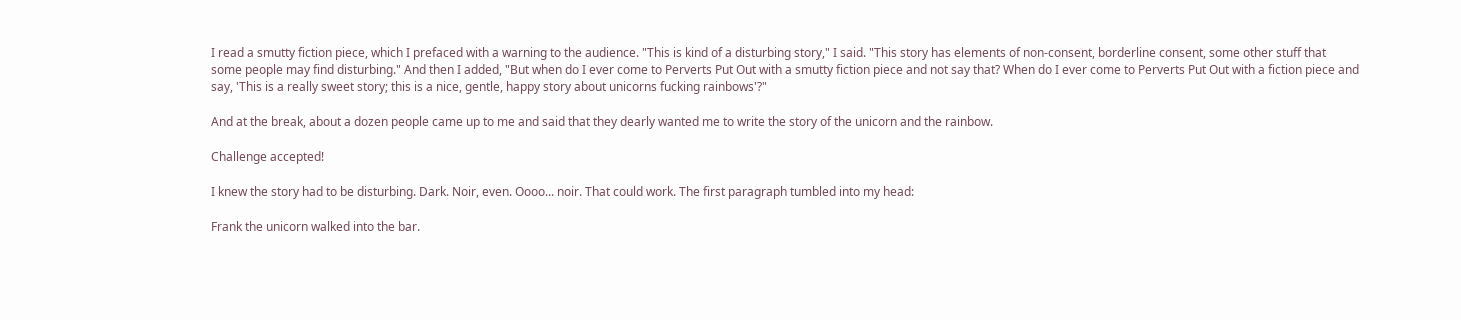I read a smutty fiction piece, which I prefaced with a warning to the audience. "This is kind of a disturbing story," I said. "This story has elements of non-consent, borderline consent, some other stuff that some people may find disturbing." And then I added, "But when do I ever come to Perverts Put Out with a smutty fiction piece and not say that? When do I ever come to Perverts Put Out with a fiction piece and say, 'This is a really sweet story; this is a nice, gentle, happy story about unicorns fucking rainbows'?"

And at the break, about a dozen people came up to me and said that they dearly wanted me to write the story of the unicorn and the rainbow.

Challenge accepted!

I knew the story had to be disturbing. Dark. Noir, even. Oooo... noir. That could work. The first paragraph tumbled into my head:

Frank the unicorn walked into the bar.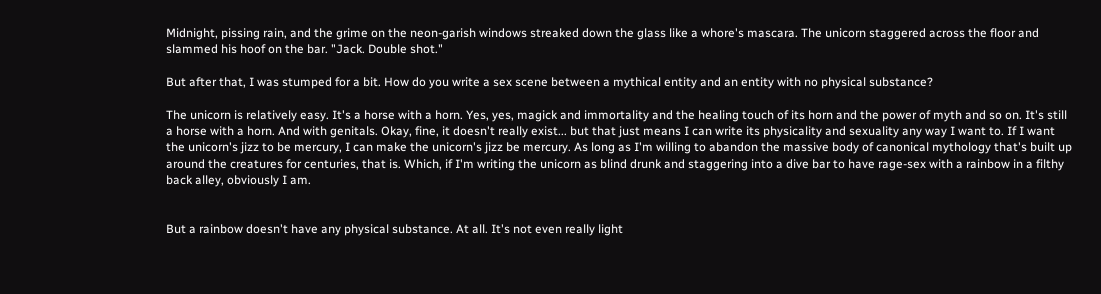Midnight, pissing rain, and the grime on the neon-garish windows streaked down the glass like a whore's mascara. The unicorn staggered across the floor and slammed his hoof on the bar. "Jack. Double shot."

But after that, I was stumped for a bit. How do you write a sex scene between a mythical entity and an entity with no physical substance?

The unicorn is relatively easy. It's a horse with a horn. Yes, yes, magick and immortality and the healing touch of its horn and the power of myth and so on. It's still a horse with a horn. And with genitals. Okay, fine, it doesn't really exist... but that just means I can write its physicality and sexuality any way I want to. If I want the unicorn's jizz to be mercury, I can make the unicorn's jizz be mercury. As long as I'm willing to abandon the massive body of canonical mythology that's built up around the creatures for centuries, that is. Which, if I'm writing the unicorn as blind drunk and staggering into a dive bar to have rage-sex with a rainbow in a filthy back alley, obviously I am.


But a rainbow doesn't have any physical substance. At all. It's not even really light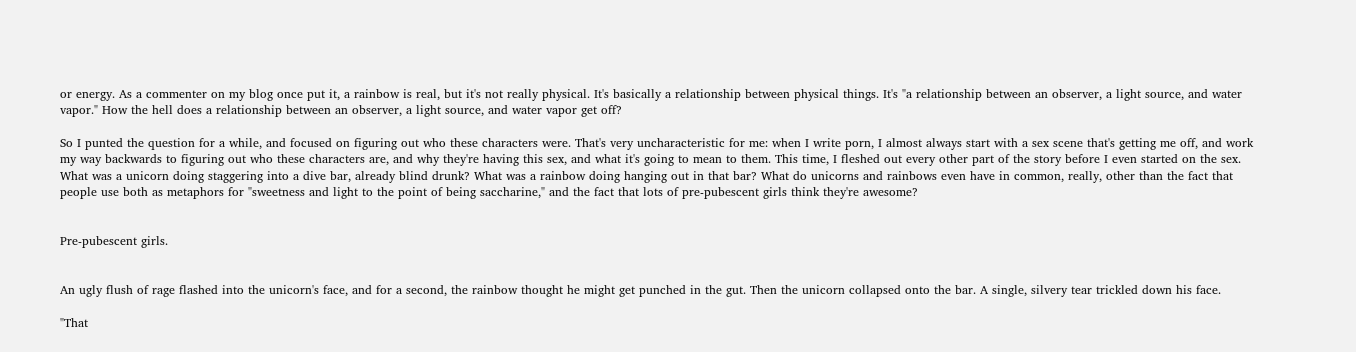or energy. As a commenter on my blog once put it, a rainbow is real, but it's not really physical. It's basically a relationship between physical things. It's "a relationship between an observer, a light source, and water vapor." How the hell does a relationship between an observer, a light source, and water vapor get off?

So I punted the question for a while, and focused on figuring out who these characters were. That's very uncharacteristic for me: when I write porn, I almost always start with a sex scene that's getting me off, and work my way backwards to figuring out who these characters are, and why they're having this sex, and what it's going to mean to them. This time, I fleshed out every other part of the story before I even started on the sex. What was a unicorn doing staggering into a dive bar, already blind drunk? What was a rainbow doing hanging out in that bar? What do unicorns and rainbows even have in common, really, other than the fact that people use both as metaphors for "sweetness and light to the point of being saccharine," and the fact that lots of pre-pubescent girls think they're awesome?


Pre-pubescent girls.


An ugly flush of rage flashed into the unicorn's face, and for a second, the rainbow thought he might get punched in the gut. Then the unicorn collapsed onto the bar. A single, silvery tear trickled down his face.

"That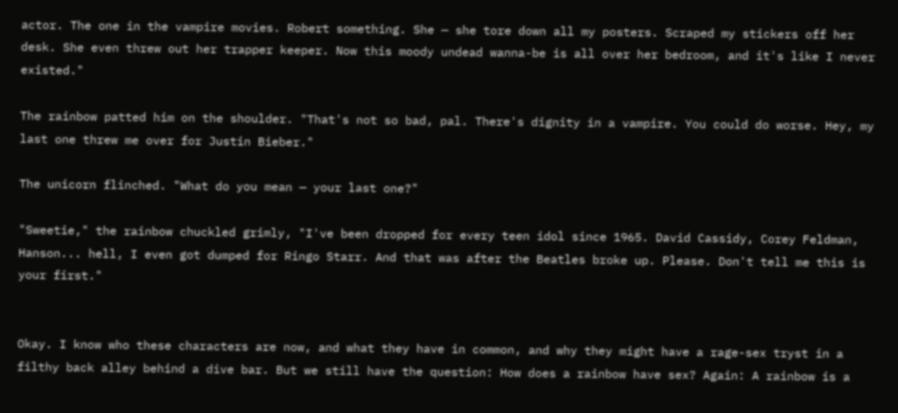actor. The one in the vampire movies. Robert something. She — she tore down all my posters. Scraped my stickers off her desk. She even threw out her trapper keeper. Now this moody undead wanna-be is all over her bedroom, and it's like I never existed."

The rainbow patted him on the shoulder. "That's not so bad, pal. There's dignity in a vampire. You could do worse. Hey, my last one threw me over for Justin Bieber."

The unicorn flinched. "What do you mean — your last one?"

"Sweetie," the rainbow chuckled grimly, "I've been dropped for every teen idol since 1965. David Cassidy, Corey Feldman, Hanson... hell, I even got dumped for Ringo Starr. And that was after the Beatles broke up. Please. Don't tell me this is your first."


Okay. I know who these characters are now, and what they have in common, and why they might have a rage-sex tryst in a filthy back alley behind a dive bar. But we still have the question: How does a rainbow have sex? Again: A rainbow is a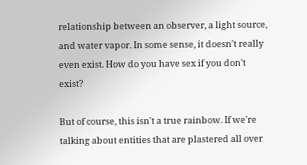relationship between an observer, a light source, and water vapor. In some sense, it doesn't really even exist. How do you have sex if you don't exist?

But of course, this isn't a true rainbow. If we're talking about entities that are plastered all over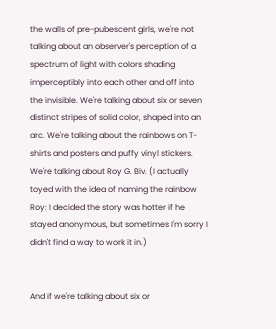the walls of pre-pubescent girls, we're not talking about an observer's perception of a spectrum of light with colors shading imperceptibly into each other and off into the invisible. We're talking about six or seven distinct stripes of solid color, shaped into an arc. We're talking about the rainbows on T-shirts and posters and puffy vinyl stickers. We're talking about Roy G. Biv. (I actually toyed with the idea of naming the rainbow Roy: I decided the story was hotter if he stayed anonymous, but sometimes I'm sorry I didn't find a way to work it in.)


And if we're talking about six or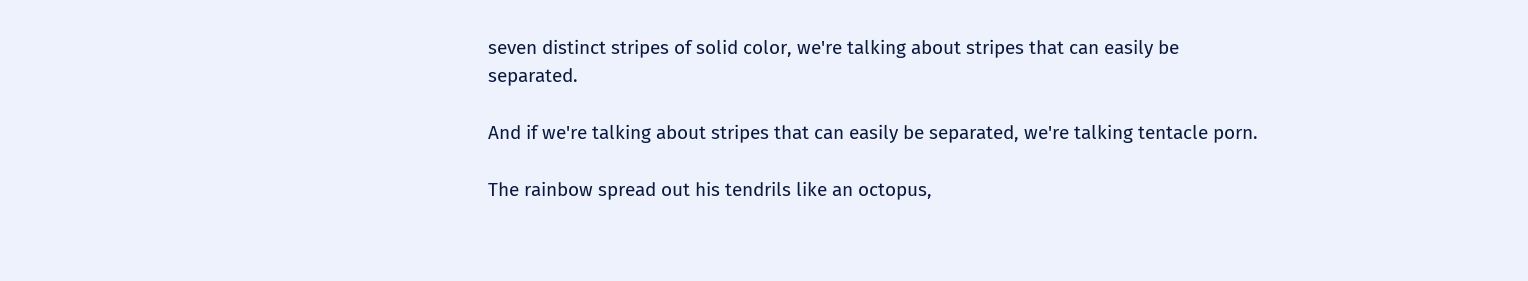seven distinct stripes of solid color, we're talking about stripes that can easily be separated.

And if we're talking about stripes that can easily be separated, we're talking tentacle porn.

The rainbow spread out his tendrils like an octopus,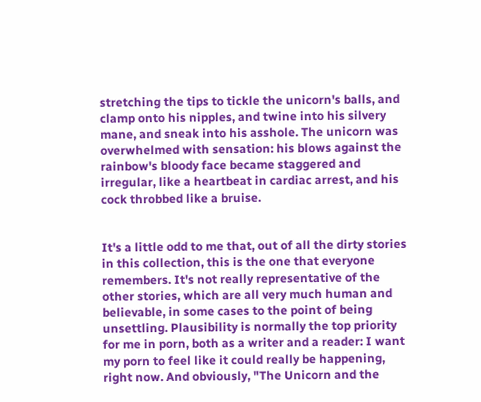stretching the tips to tickle the unicorn's balls, and clamp onto his nipples, and twine into his silvery mane, and sneak into his asshole. The unicorn was overwhelmed with sensation: his blows against the rainbow's bloody face became staggered and irregular, like a heartbeat in cardiac arrest, and his cock throbbed like a bruise.


It's a little odd to me that, out of all the dirty stories in this collection, this is the one that everyone remembers. It's not really representative of the other stories, which are all very much human and believable, in some cases to the point of being unsettling. Plausibility is normally the top priority for me in porn, both as a writer and a reader: I want my porn to feel like it could really be happening, right now. And obviously, "The Unicorn and the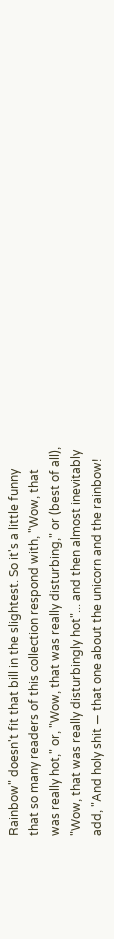Rainbow" doesn't fit that bill in the slightest. So it's a little funny that so many readers of this collection respond with, "Wow, that was really hot," or, "Wow, that was really disturbing," or (best of all), "Wow, that was really disturbingly hot"... and then almost inevitably add, "And holy shit — that one about the unicorn and the rainbow!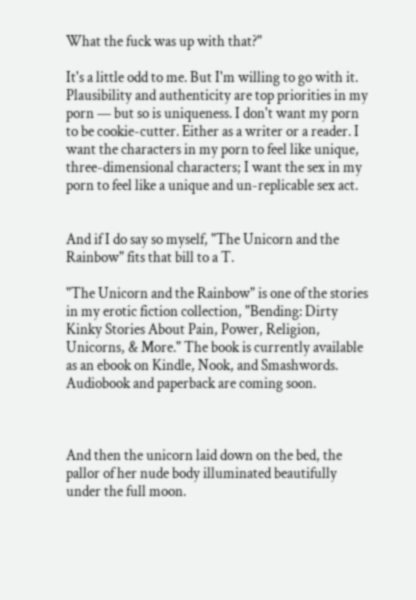What the fuck was up with that?"

It's a little odd to me. But I'm willing to go with it. Plausibility and authenticity are top priorities in my porn — but so is uniqueness. I don't want my porn to be cookie-cutter. Either as a writer or a reader. I want the characters in my porn to feel like unique, three-dimensional characters; I want the sex in my porn to feel like a unique and un-replicable sex act.


And if I do say so myself, "The Unicorn and the Rainbow" fits that bill to a T.

"The Unicorn and the Rainbow" is one of the stories in my erotic fiction collection, "Bending: Dirty Kinky Stories About Pain, Power, Religion, Unicorns, & More." The book is currently available as an ebook on Kindle, Nook, and Smashwords. Audiobook and paperback are coming soon.



And then the unicorn laid down on the bed, the pallor of her nude body illuminated beautifully under the full moon.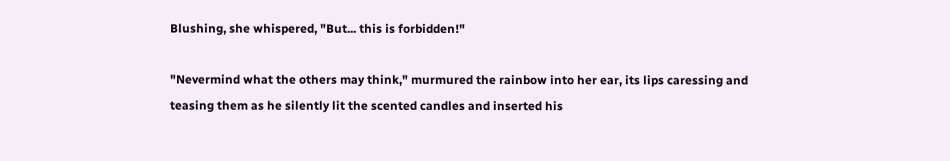Blushing, she whispered, "But... this is forbidden!"

"Nevermind what the others may think," murmured the rainbow into her ear, its lips caressing and teasing them as he silently lit the scented candles and inserted his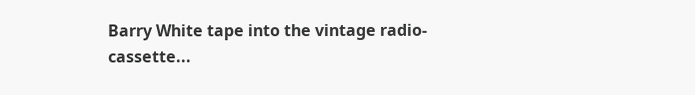Barry White tape into the vintage radio-cassette...